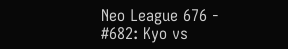Neo League 676 - #682: Kyo vs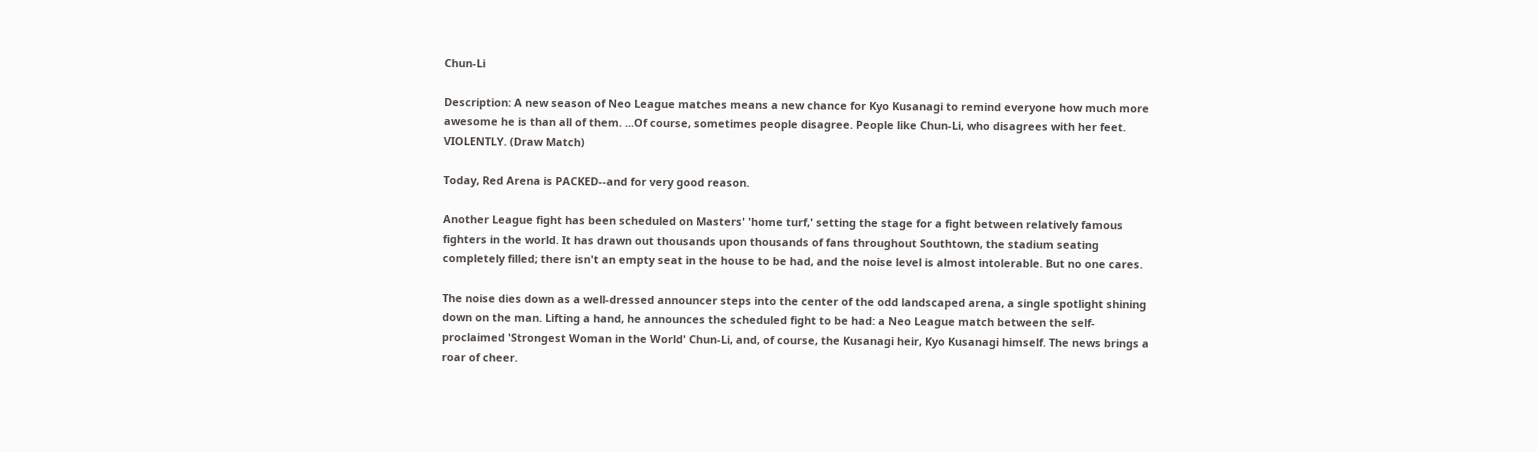Chun-Li

Description: A new season of Neo League matches means a new chance for Kyo Kusanagi to remind everyone how much more awesome he is than all of them. ...Of course, sometimes people disagree. People like Chun-Li, who disagrees with her feet. VIOLENTLY. (Draw Match)

Today, Red Arena is PACKED--and for very good reason.

Another League fight has been scheduled on Masters' 'home turf,' setting the stage for a fight between relatively famous fighters in the world. It has drawn out thousands upon thousands of fans throughout Southtown, the stadium seating completely filled; there isn't an empty seat in the house to be had, and the noise level is almost intolerable. But no one cares.

The noise dies down as a well-dressed announcer steps into the center of the odd landscaped arena, a single spotlight shining down on the man. Lifting a hand, he announces the scheduled fight to be had: a Neo League match between the self-proclaimed 'Strongest Woman in the World' Chun-Li, and, of course, the Kusanagi heir, Kyo Kusanagi himself. The news brings a roar of cheer.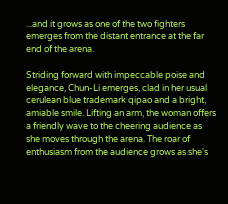...and it grows as one of the two fighters emerges from the distant entrance at the far end of the arena.

Striding forward with impeccable poise and elegance, Chun-Li emerges, clad in her usual cerulean blue trademark qipao and a bright, amiable smile. Lifting an arm, the woman offers a friendly wave to the cheering audience as she moves through the arena. The roar of enthusiasm from the audience grows as she's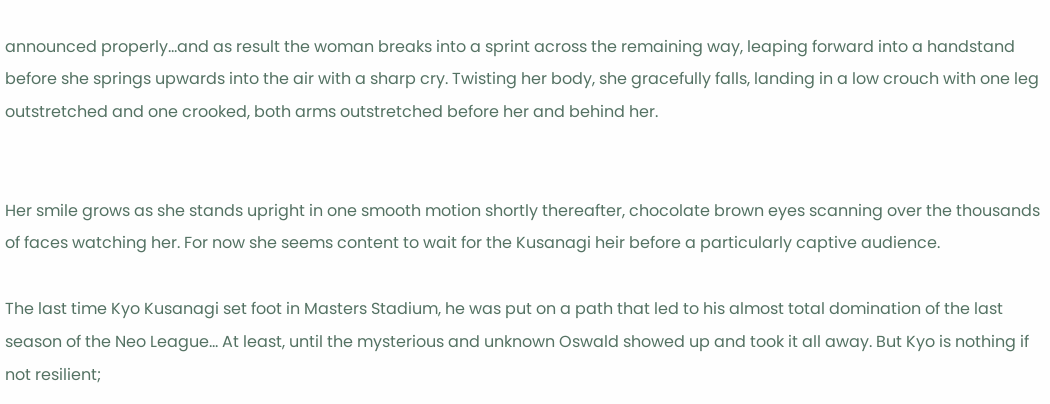announced properly...and as result the woman breaks into a sprint across the remaining way, leaping forward into a handstand before she springs upwards into the air with a sharp cry. Twisting her body, she gracefully falls, landing in a low crouch with one leg outstretched and one crooked, both arms outstretched before her and behind her.


Her smile grows as she stands upright in one smooth motion shortly thereafter, chocolate brown eyes scanning over the thousands of faces watching her. For now she seems content to wait for the Kusanagi heir before a particularly captive audience.

The last time Kyo Kusanagi set foot in Masters Stadium, he was put on a path that led to his almost total domination of the last season of the Neo League... At least, until the mysterious and unknown Oswald showed up and took it all away. But Kyo is nothing if not resilient;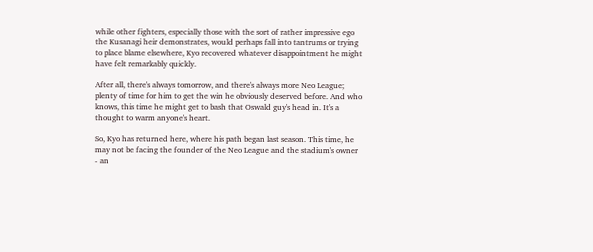while other fighters, especially those with the sort of rather impressive ego the Kusanagi heir demonstrates, would perhaps fall into tantrums or trying to place blame elsewhere, Kyo recovered whatever disappointment he might have felt remarkably quickly.

After all, there's always tomorrow, and there's always more Neo League; plenty of time for him to get the win he obviously deserved before. And who knows, this time he might get to bash that Oswald guy's head in. It's a thought to warm anyone's heart.

So, Kyo has returned here, where his path began last season. This time, he may not be facing the founder of the Neo League and the stadium's owner - an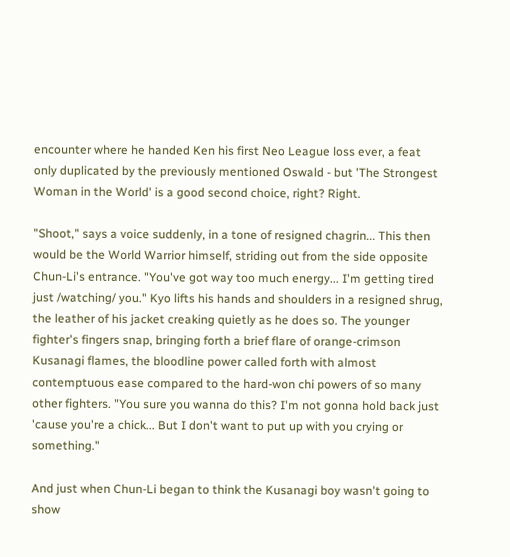encounter where he handed Ken his first Neo League loss ever, a feat only duplicated by the previously mentioned Oswald - but 'The Strongest Woman in the World' is a good second choice, right? Right.

"Shoot," says a voice suddenly, in a tone of resigned chagrin... This then would be the World Warrior himself, striding out from the side opposite Chun-Li's entrance. "You've got way too much energy... I'm getting tired just /watching/ you." Kyo lifts his hands and shoulders in a resigned shrug, the leather of his jacket creaking quietly as he does so. The younger fighter's fingers snap, bringing forth a brief flare of orange-crimson Kusanagi flames, the bloodline power called forth with almost contemptuous ease compared to the hard-won chi powers of so many other fighters. "You sure you wanna do this? I'm not gonna hold back just 'cause you're a chick... But I don't want to put up with you crying or something."

And just when Chun-Li began to think the Kusanagi boy wasn't going to show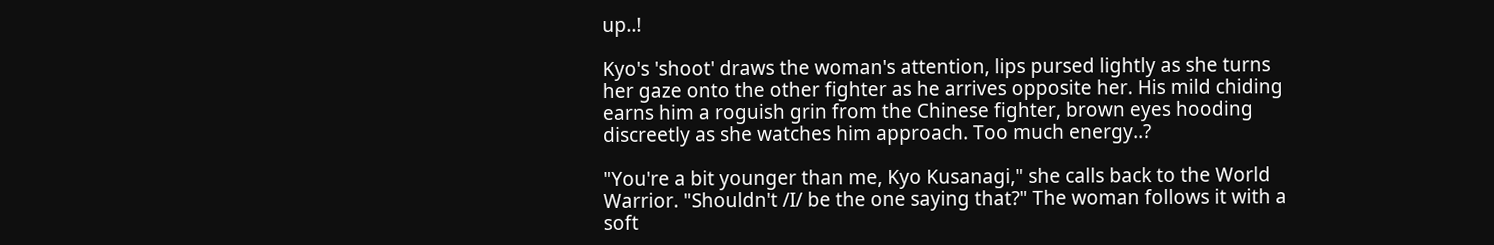up..!

Kyo's 'shoot' draws the woman's attention, lips pursed lightly as she turns her gaze onto the other fighter as he arrives opposite her. His mild chiding earns him a roguish grin from the Chinese fighter, brown eyes hooding discreetly as she watches him approach. Too much energy..?

"You're a bit younger than me, Kyo Kusanagi," she calls back to the World Warrior. "Shouldn't /I/ be the one saying that?" The woman follows it with a soft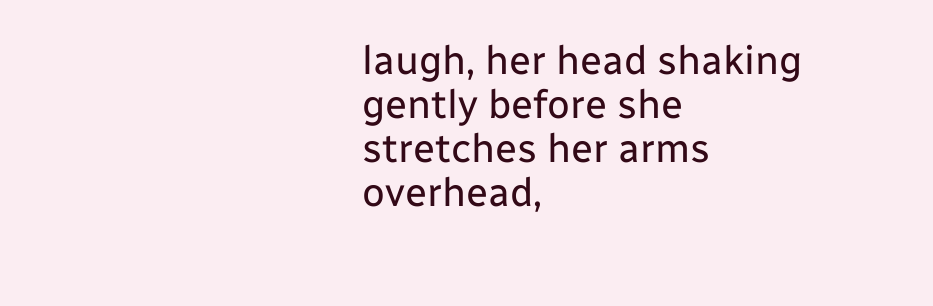laugh, her head shaking gently before she stretches her arms overhead,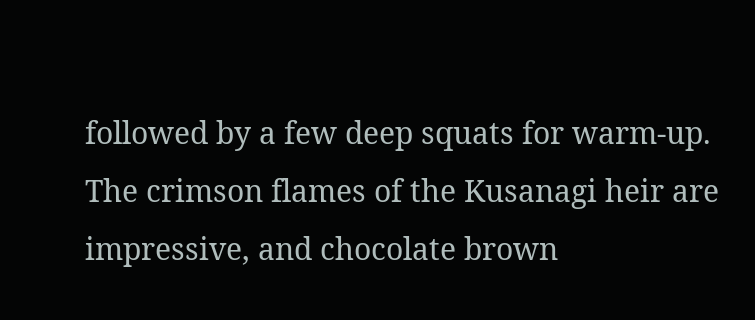followed by a few deep squats for warm-up. The crimson flames of the Kusanagi heir are impressive, and chocolate brown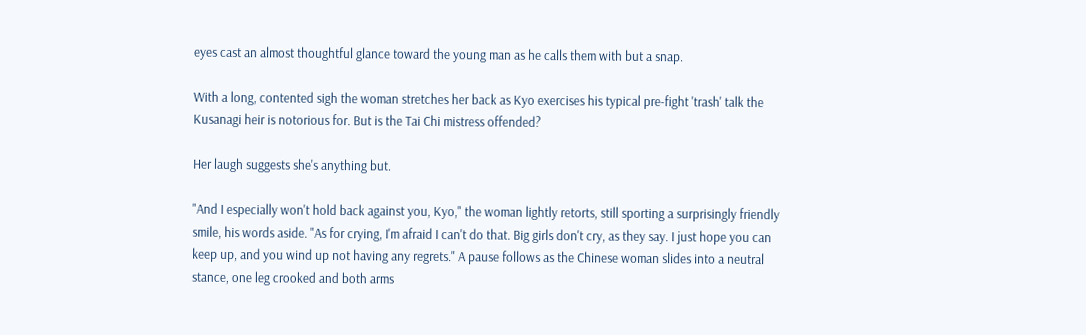eyes cast an almost thoughtful glance toward the young man as he calls them with but a snap.

With a long, contented sigh the woman stretches her back as Kyo exercises his typical pre-fight 'trash' talk the Kusanagi heir is notorious for. But is the Tai Chi mistress offended?

Her laugh suggests she's anything but.

"And I especially won't hold back against you, Kyo," the woman lightly retorts, still sporting a surprisingly friendly smile, his words aside. "As for crying, I'm afraid I can't do that. Big girls don't cry, as they say. I just hope you can keep up, and you wind up not having any regrets." A pause follows as the Chinese woman slides into a neutral stance, one leg crooked and both arms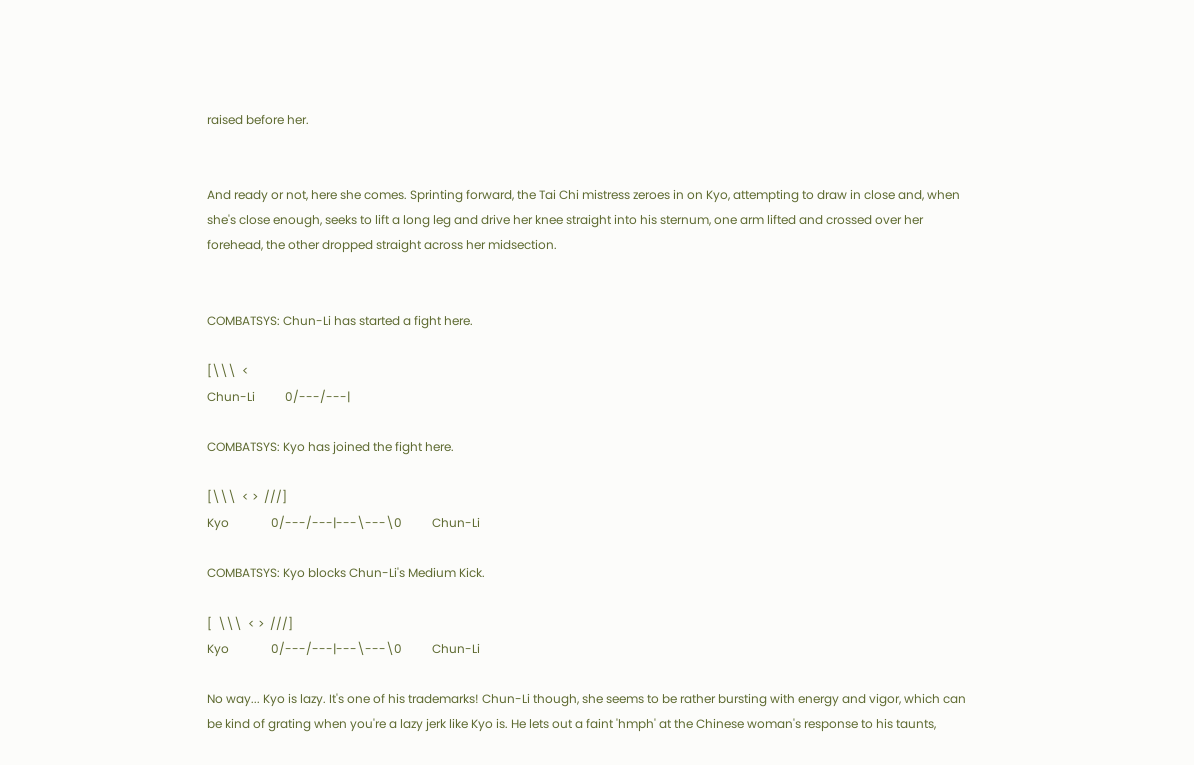raised before her.


And ready or not, here she comes. Sprinting forward, the Tai Chi mistress zeroes in on Kyo, attempting to draw in close and, when she's close enough, seeks to lift a long leg and drive her knee straight into his sternum, one arm lifted and crossed over her forehead, the other dropped straight across her midsection.


COMBATSYS: Chun-Li has started a fight here.

[\\\  <
Chun-Li          0/---/---|

COMBATSYS: Kyo has joined the fight here.

[\\\  < >  ///]
Kyo              0/---/---|---\---\0          Chun-Li

COMBATSYS: Kyo blocks Chun-Li's Medium Kick.

[  \\\  < >  ///]
Kyo              0/---/---|---\---\0          Chun-Li

No way... Kyo is lazy. It's one of his trademarks! Chun-Li though, she seems to be rather bursting with energy and vigor, which can be kind of grating when you're a lazy jerk like Kyo is. He lets out a faint 'hmph' at the Chinese woman's response to his taunts,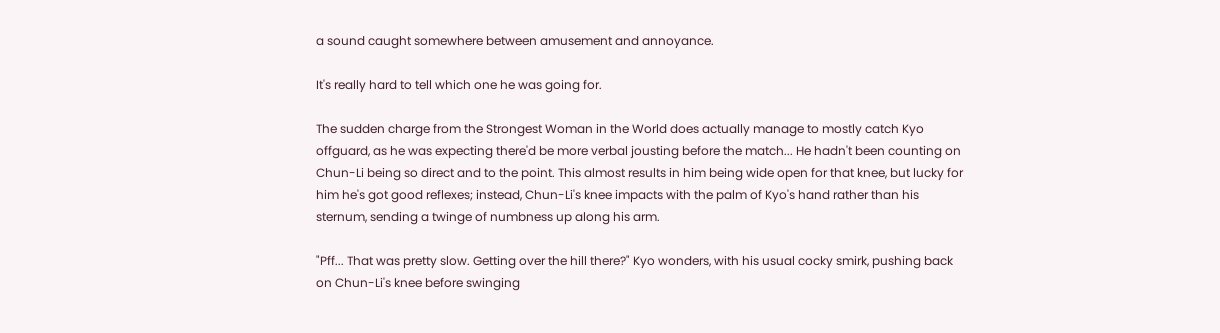a sound caught somewhere between amusement and annoyance.

It's really hard to tell which one he was going for.

The sudden charge from the Strongest Woman in the World does actually manage to mostly catch Kyo offguard, as he was expecting there'd be more verbal jousting before the match... He hadn't been counting on Chun-Li being so direct and to the point. This almost results in him being wide open for that knee, but lucky for him he's got good reflexes; instead, Chun-Li's knee impacts with the palm of Kyo's hand rather than his sternum, sending a twinge of numbness up along his arm.

"Pff... That was pretty slow. Getting over the hill there?" Kyo wonders, with his usual cocky smirk, pushing back on Chun-Li's knee before swinging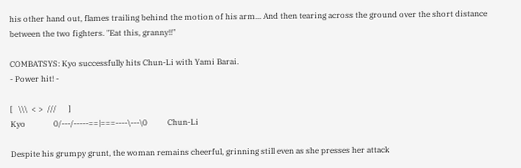his other hand out, flames trailing behind the motion of his arm... And then tearing across the ground over the short distance between the two fighters. "Eat this, granny!!"

COMBATSYS: Kyo successfully hits Chun-Li with Yami Barai.
- Power hit! -

[   \\\  < >  ///      ]
Kyo              0/---/-----==|===----\---\0          Chun-Li

Despite his grumpy grunt, the woman remains cheerful, grinning still even as she presses her attack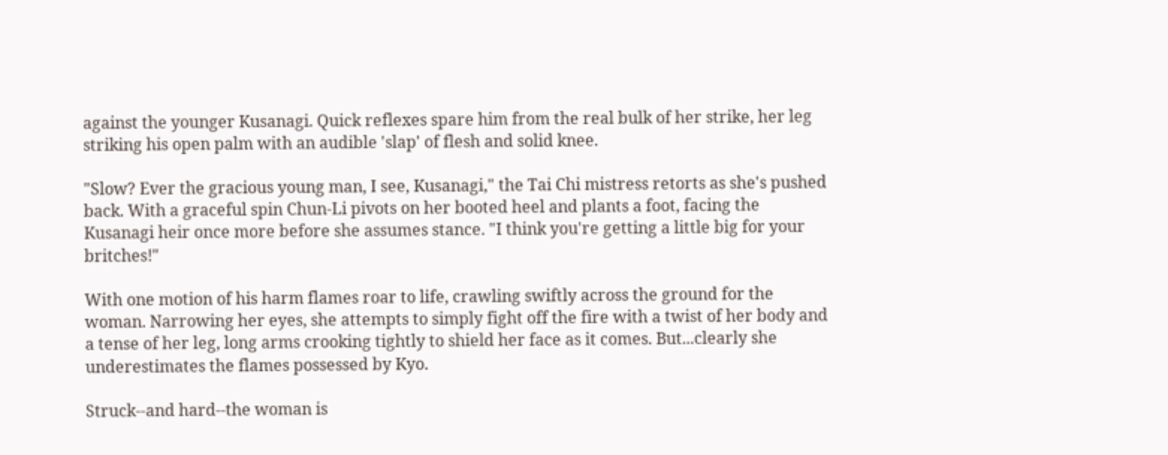against the younger Kusanagi. Quick reflexes spare him from the real bulk of her strike, her leg striking his open palm with an audible 'slap' of flesh and solid knee.

"Slow? Ever the gracious young man, I see, Kusanagi," the Tai Chi mistress retorts as she's pushed back. With a graceful spin Chun-Li pivots on her booted heel and plants a foot, facing the Kusanagi heir once more before she assumes stance. "I think you're getting a little big for your britches!"

With one motion of his harm flames roar to life, crawling swiftly across the ground for the woman. Narrowing her eyes, she attempts to simply fight off the fire with a twist of her body and a tense of her leg, long arms crooking tightly to shield her face as it comes. But...clearly she underestimates the flames possessed by Kyo.

Struck--and hard--the woman is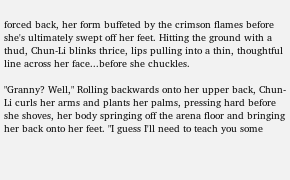forced back, her form buffeted by the crimson flames before she's ultimately swept off her feet. Hitting the ground with a thud, Chun-Li blinks thrice, lips pulling into a thin, thoughtful line across her face...before she chuckles.

"Granny? Well," Rolling backwards onto her upper back, Chun-Li curls her arms and plants her palms, pressing hard before she shoves, her body springing off the arena floor and bringing her back onto her feet. "I guess I'll need to teach you some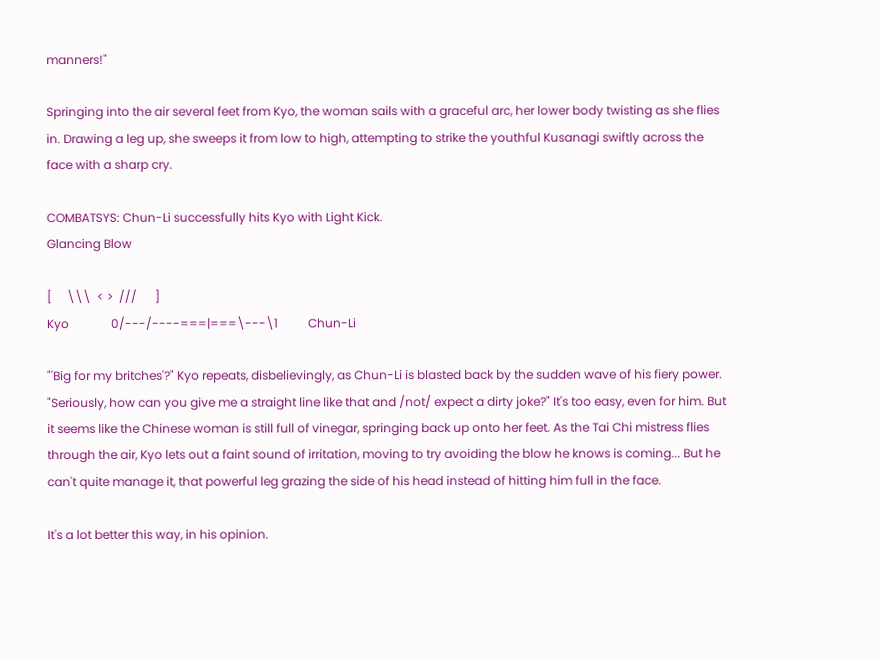manners!"

Springing into the air several feet from Kyo, the woman sails with a graceful arc, her lower body twisting as she flies in. Drawing a leg up, she sweeps it from low to high, attempting to strike the youthful Kusanagi swiftly across the face with a sharp cry.

COMBATSYS: Chun-Li successfully hits Kyo with Light Kick.
Glancing Blow

[     \\\  < >  ///      ]
Kyo              0/---/----===|===\---\1          Chun-Li

"'Big for my britches'?" Kyo repeats, disbelievingly, as Chun-Li is blasted back by the sudden wave of his fiery power. "Seriously, how can you give me a straight line like that and /not/ expect a dirty joke?" It's too easy, even for him. But it seems like the Chinese woman is still full of vinegar, springing back up onto her feet. As the Tai Chi mistress flies through the air, Kyo lets out a faint sound of irritation, moving to try avoiding the blow he knows is coming... But he can't quite manage it, that powerful leg grazing the side of his head instead of hitting him full in the face.

It's a lot better this way, in his opinion.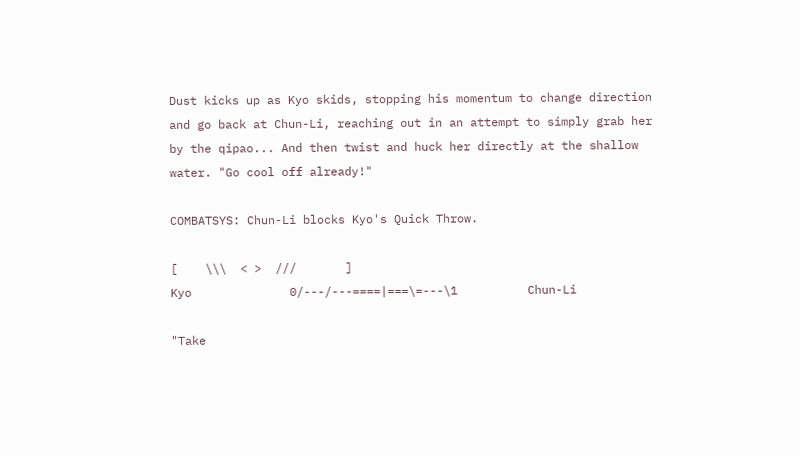Dust kicks up as Kyo skids, stopping his momentum to change direction and go back at Chun-Li, reaching out in an attempt to simply grab her by the qipao... And then twist and huck her directly at the shallow water. "Go cool off already!"

COMBATSYS: Chun-Li blocks Kyo's Quick Throw.

[    \\\  < >  ///       ]
Kyo              0/---/---====|===\=---\1          Chun-Li

"Take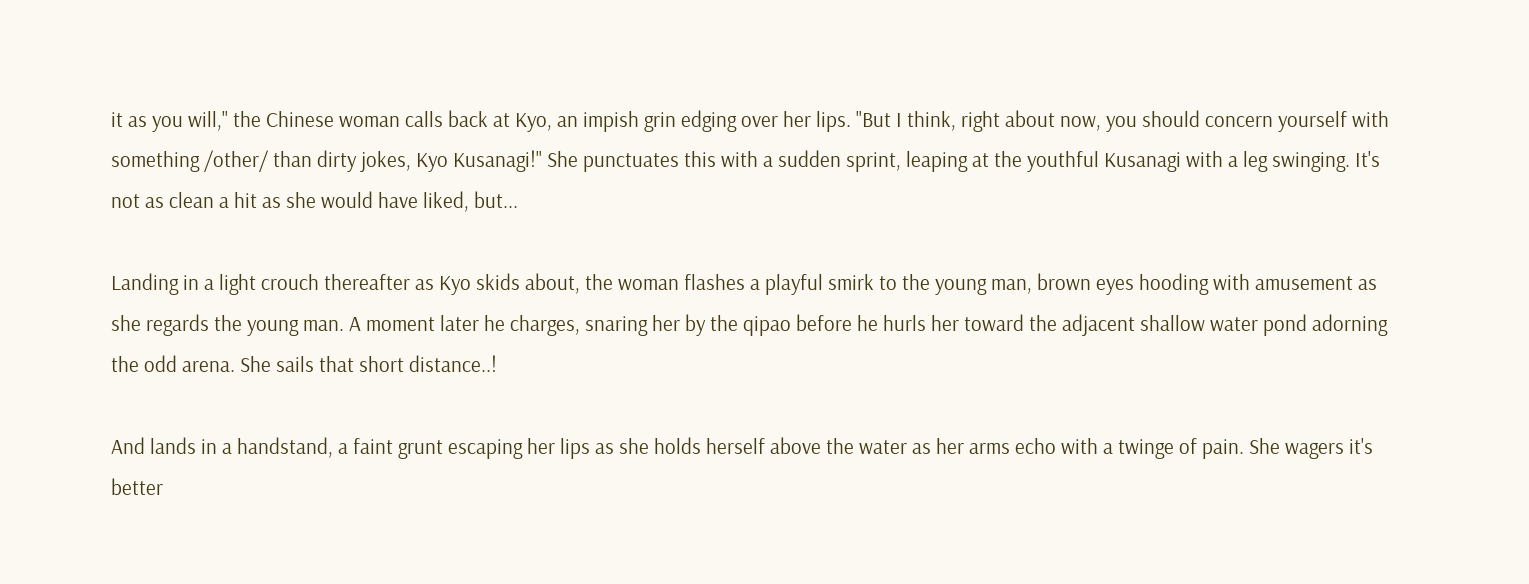it as you will," the Chinese woman calls back at Kyo, an impish grin edging over her lips. "But I think, right about now, you should concern yourself with something /other/ than dirty jokes, Kyo Kusanagi!" She punctuates this with a sudden sprint, leaping at the youthful Kusanagi with a leg swinging. It's not as clean a hit as she would have liked, but...

Landing in a light crouch thereafter as Kyo skids about, the woman flashes a playful smirk to the young man, brown eyes hooding with amusement as she regards the young man. A moment later he charges, snaring her by the qipao before he hurls her toward the adjacent shallow water pond adorning the odd arena. She sails that short distance..!

And lands in a handstand, a faint grunt escaping her lips as she holds herself above the water as her arms echo with a twinge of pain. She wagers it's better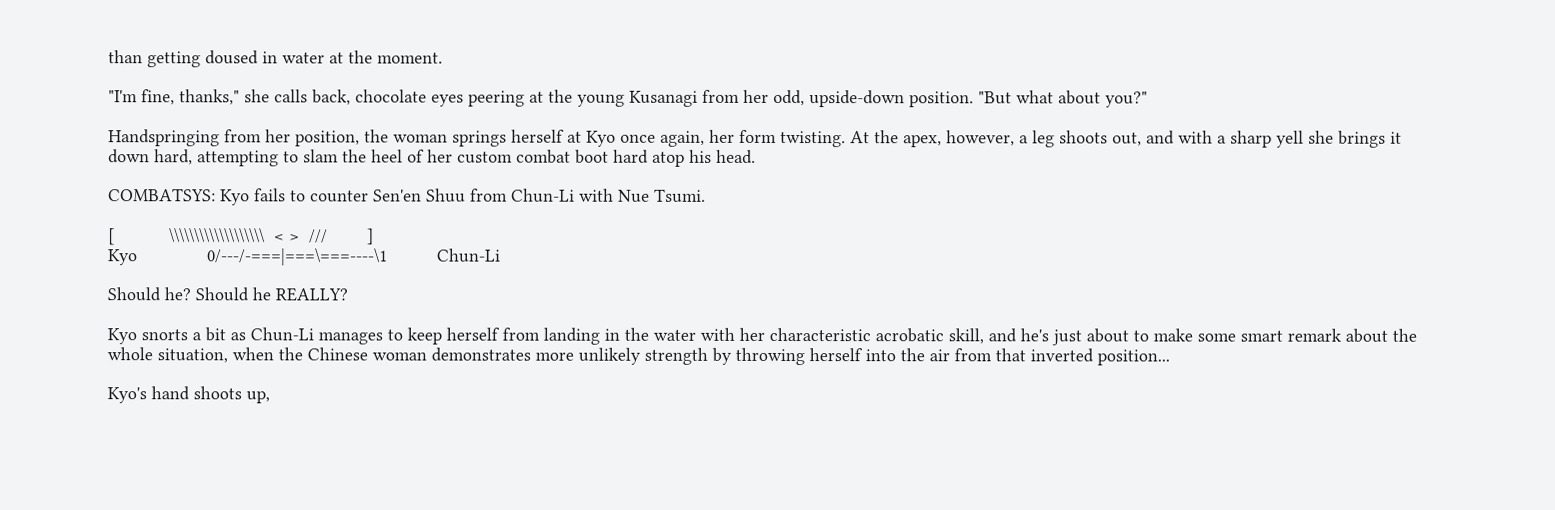than getting doused in water at the moment.

"I'm fine, thanks," she calls back, chocolate eyes peering at the young Kusanagi from her odd, upside-down position. "But what about you?"

Handspringing from her position, the woman springs herself at Kyo once again, her form twisting. At the apex, however, a leg shoots out, and with a sharp yell she brings it down hard, attempting to slam the heel of her custom combat boot hard atop his head.

COMBATSYS: Kyo fails to counter Sen'en Shuu from Chun-Li with Nue Tsumi.

[           \\\\\\\\\\\\\\\\\\\  < >  ///        ]
Kyo              0/---/-===|===\===----\1          Chun-Li

Should he? Should he REALLY?

Kyo snorts a bit as Chun-Li manages to keep herself from landing in the water with her characteristic acrobatic skill, and he's just about to make some smart remark about the whole situation, when the Chinese woman demonstrates more unlikely strength by throwing herself into the air from that inverted position...

Kyo's hand shoots up,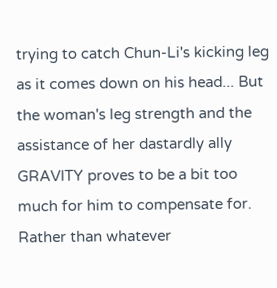trying to catch Chun-Li's kicking leg as it comes down on his head... But the woman's leg strength and the assistance of her dastardly ally GRAVITY proves to be a bit too much for him to compensate for. Rather than whatever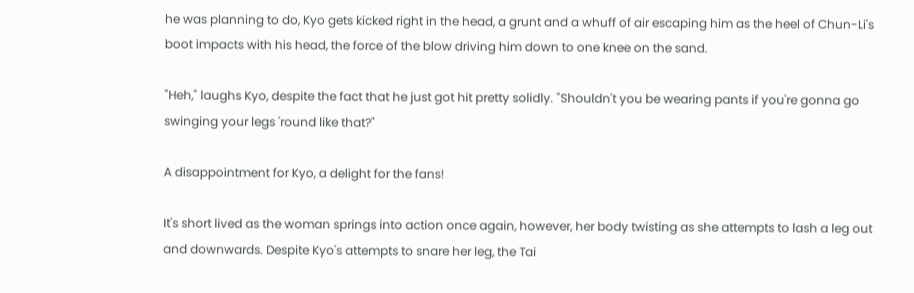he was planning to do, Kyo gets kicked right in the head, a grunt and a whuff of air escaping him as the heel of Chun-Li's boot impacts with his head, the force of the blow driving him down to one knee on the sand.

"Heh," laughs Kyo, despite the fact that he just got hit pretty solidly. "Shouldn't you be wearing pants if you're gonna go swinging your legs 'round like that?"

A disappointment for Kyo, a delight for the fans!

It's short lived as the woman springs into action once again, however, her body twisting as she attempts to lash a leg out and downwards. Despite Kyo's attempts to snare her leg, the Tai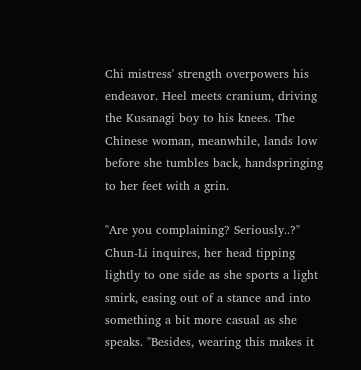Chi mistress' strength overpowers his endeavor. Heel meets cranium, driving the Kusanagi boy to his knees. The Chinese woman, meanwhile, lands low before she tumbles back, handspringing to her feet with a grin.

"Are you complaining? Seriously..?" Chun-Li inquires, her head tipping lightly to one side as she sports a light smirk, easing out of a stance and into something a bit more casual as she speaks. "Besides, wearing this makes it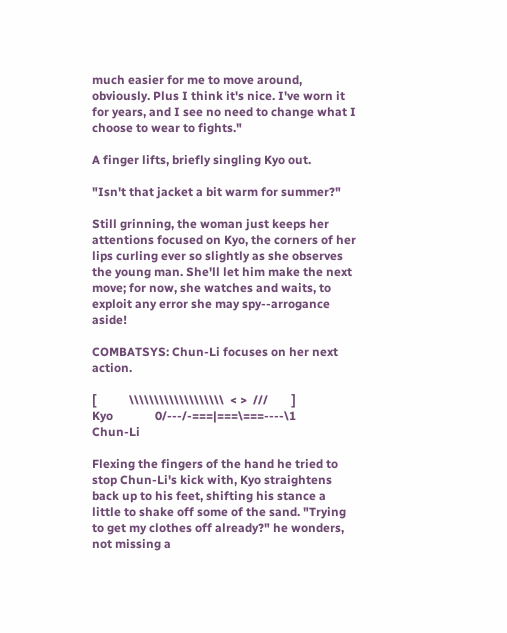much easier for me to move around, obviously. Plus I think it's nice. I've worn it for years, and I see no need to change what I choose to wear to fights."

A finger lifts, briefly singling Kyo out.

"Isn't that jacket a bit warm for summer?"

Still grinning, the woman just keeps her attentions focused on Kyo, the corners of her lips curling ever so slightly as she observes the young man. She'll let him make the next move; for now, she watches and waits, to exploit any error she may spy--arrogance aside!

COMBATSYS: Chun-Li focuses on her next action.

[           \\\\\\\\\\\\\\\\\\\  < >  ///        ]
Kyo              0/---/-===|===\===----\1          Chun-Li

Flexing the fingers of the hand he tried to stop Chun-Li's kick with, Kyo straightens back up to his feet, shifting his stance a little to shake off some of the sand. "Trying to get my clothes off already?" he wonders, not missing a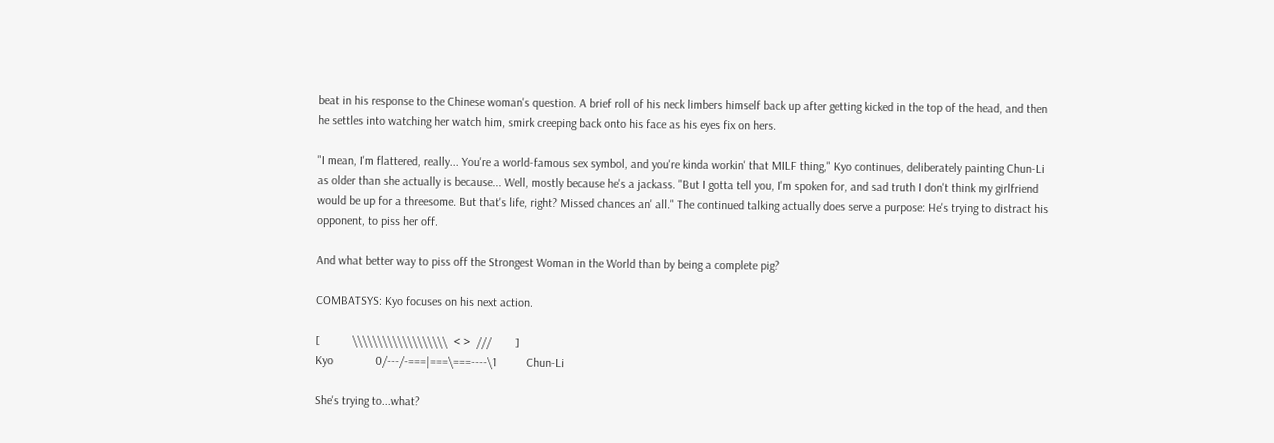beat in his response to the Chinese woman's question. A brief roll of his neck limbers himself back up after getting kicked in the top of the head, and then he settles into watching her watch him, smirk creeping back onto his face as his eyes fix on hers.

"I mean, I'm flattered, really... You're a world-famous sex symbol, and you're kinda workin' that MILF thing," Kyo continues, deliberately painting Chun-Li as older than she actually is because... Well, mostly because he's a jackass. "But I gotta tell you, I'm spoken for, and sad truth I don't think my girlfriend would be up for a threesome. But that's life, right? Missed chances an' all." The continued talking actually does serve a purpose: He's trying to distract his opponent, to piss her off.

And what better way to piss off the Strongest Woman in the World than by being a complete pig?

COMBATSYS: Kyo focuses on his next action.

[           \\\\\\\\\\\\\\\\\\\  < >  ///        ]
Kyo              0/---/-===|===\===----\1          Chun-Li

She's trying to...what?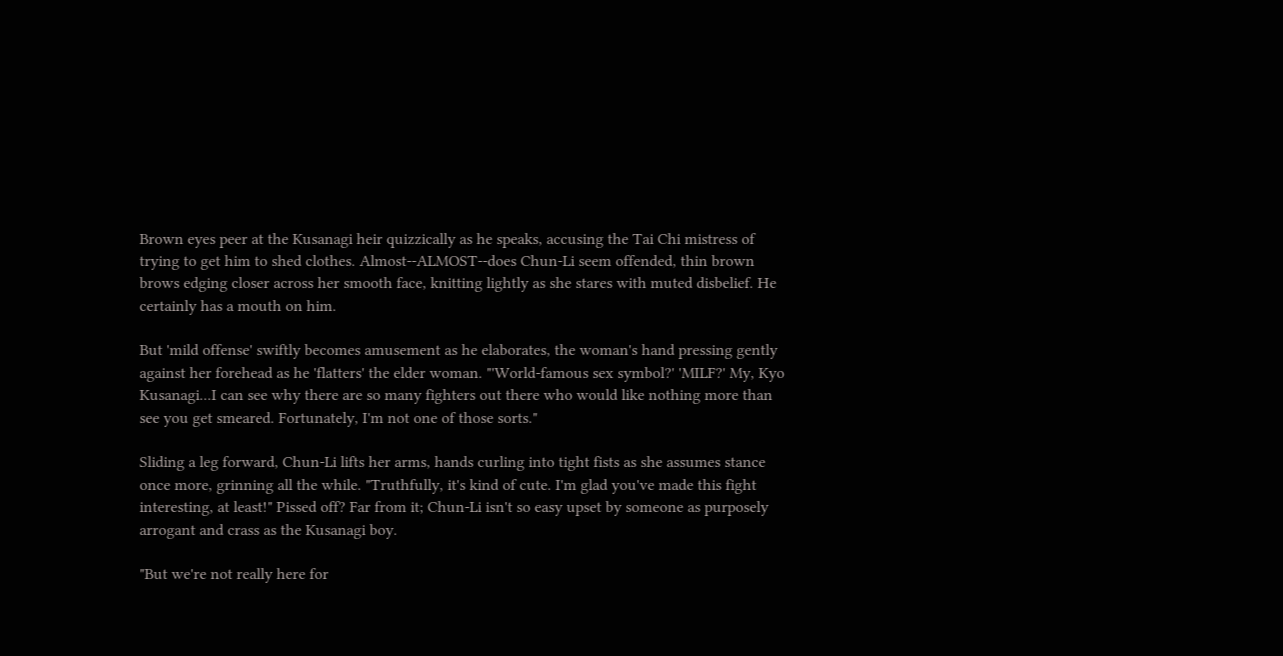Brown eyes peer at the Kusanagi heir quizzically as he speaks, accusing the Tai Chi mistress of trying to get him to shed clothes. Almost--ALMOST--does Chun-Li seem offended, thin brown brows edging closer across her smooth face, knitting lightly as she stares with muted disbelief. He certainly has a mouth on him.

But 'mild offense' swiftly becomes amusement as he elaborates, the woman's hand pressing gently against her forehead as he 'flatters' the elder woman. "'World-famous sex symbol?' 'MILF?' My, Kyo Kusanagi...I can see why there are so many fighters out there who would like nothing more than see you get smeared. Fortunately, I'm not one of those sorts."

Sliding a leg forward, Chun-Li lifts her arms, hands curling into tight fists as she assumes stance once more, grinning all the while. "Truthfully, it's kind of cute. I'm glad you've made this fight interesting, at least!" Pissed off? Far from it; Chun-Li isn't so easy upset by someone as purposely arrogant and crass as the Kusanagi boy.

"But we're not really here for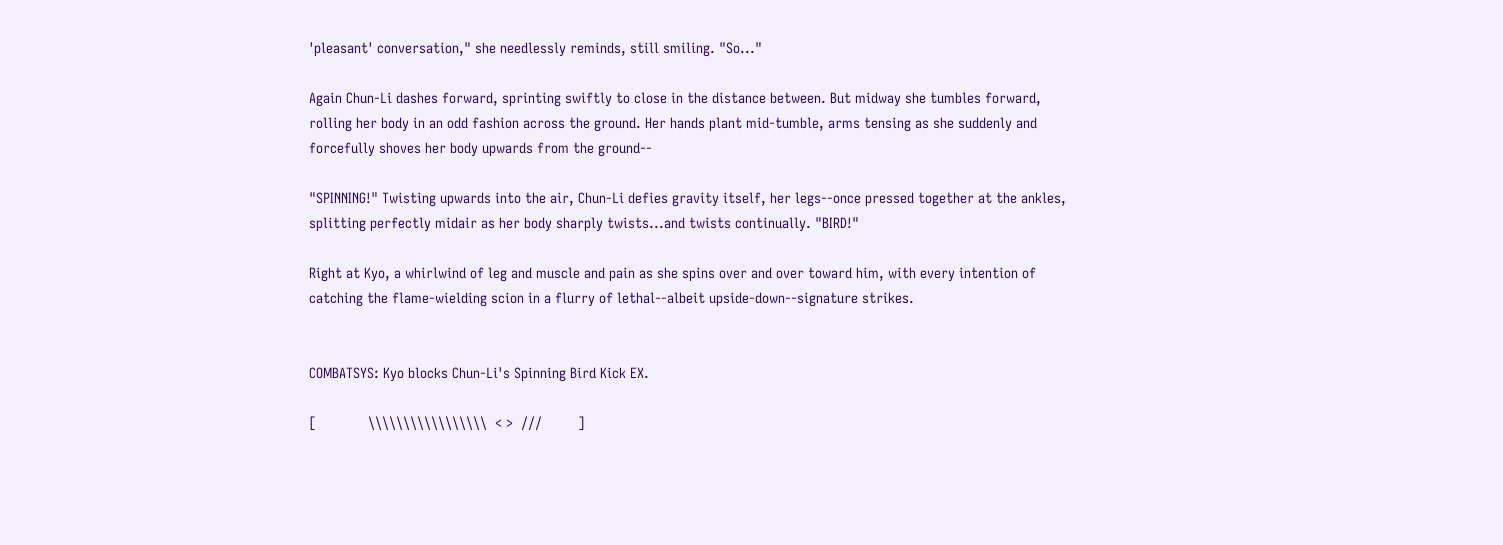'pleasant' conversation," she needlessly reminds, still smiling. "So..."

Again Chun-Li dashes forward, sprinting swiftly to close in the distance between. But midway she tumbles forward, rolling her body in an odd fashion across the ground. Her hands plant mid-tumble, arms tensing as she suddenly and forcefully shoves her body upwards from the ground--

"SPINNING!" Twisting upwards into the air, Chun-Li defies gravity itself, her legs--once pressed together at the ankles, splitting perfectly midair as her body sharply twists...and twists continually. "BIRD!"

Right at Kyo, a whirlwind of leg and muscle and pain as she spins over and over toward him, with every intention of catching the flame-wielding scion in a flurry of lethal--albeit upside-down--signature strikes.


COMBATSYS: Kyo blocks Chun-Li's Spinning Bird Kick EX.

[             \\\\\\\\\\\\\\\\\  < >  ///         ]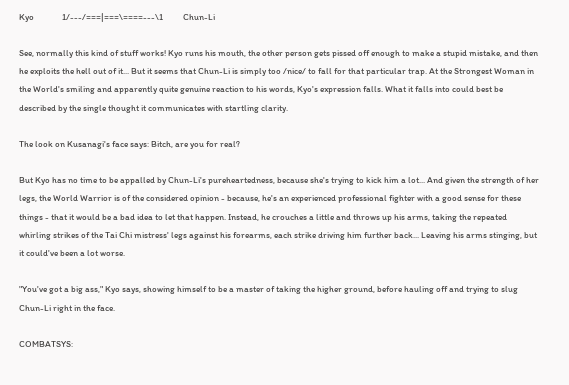Kyo              1/---/===|===\====---\1          Chun-Li

See, normally this kind of stuff works! Kyo runs his mouth, the other person gets pissed off enough to make a stupid mistake, and then he exploits the hell out of it... But it seems that Chun-Li is simply too /nice/ to fall for that particular trap. At the Strongest Woman in the World's smiling and apparently quite genuine reaction to his words, Kyo's expression falls. What it falls into could best be described by the single thought it communicates with startling clarity.

The look on Kusanagi's face says: Bitch, are you for real?

But Kyo has no time to be appalled by Chun-Li's pureheartedness, because she's trying to kick him a lot... And given the strength of her legs, the World Warrior is of the considered opinion - because, he's an experienced professional fighter with a good sense for these things - that it would be a bad idea to let that happen. Instead, he crouches a little and throws up his arms, taking the repeated whirling strikes of the Tai Chi mistress' legs against his forearms, each strike driving him further back... Leaving his arms stinging, but it could've been a lot worse.

"You've got a big ass," Kyo says, showing himself to be a master of taking the higher ground, before hauling off and trying to slug Chun-Li right in the face.

COMBATSYS: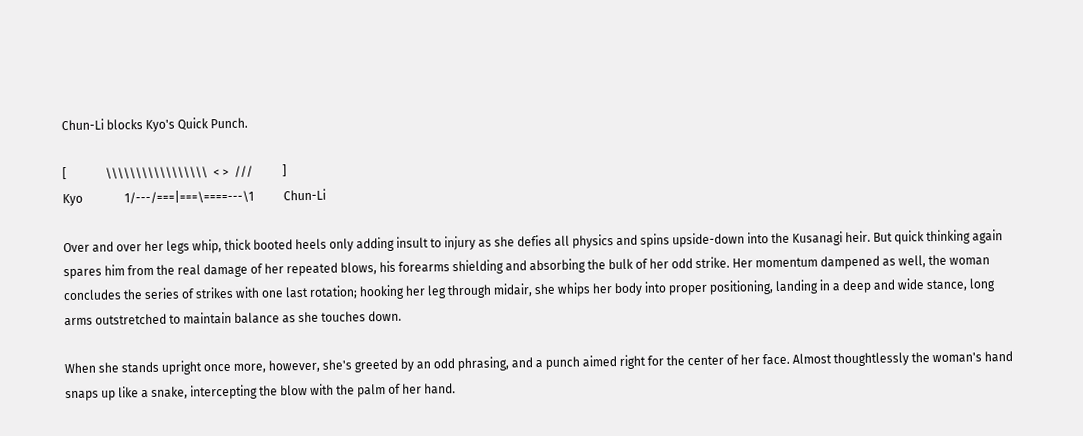Chun-Li blocks Kyo's Quick Punch.

[             \\\\\\\\\\\\\\\\\  < >  ///          ]
Kyo              1/---/===|===\====---\1          Chun-Li

Over and over her legs whip, thick booted heels only adding insult to injury as she defies all physics and spins upside-down into the Kusanagi heir. But quick thinking again spares him from the real damage of her repeated blows, his forearms shielding and absorbing the bulk of her odd strike. Her momentum dampened as well, the woman concludes the series of strikes with one last rotation; hooking her leg through midair, she whips her body into proper positioning, landing in a deep and wide stance, long arms outstretched to maintain balance as she touches down.

When she stands upright once more, however, she's greeted by an odd phrasing, and a punch aimed right for the center of her face. Almost thoughtlessly the woman's hand snaps up like a snake, intercepting the blow with the palm of her hand.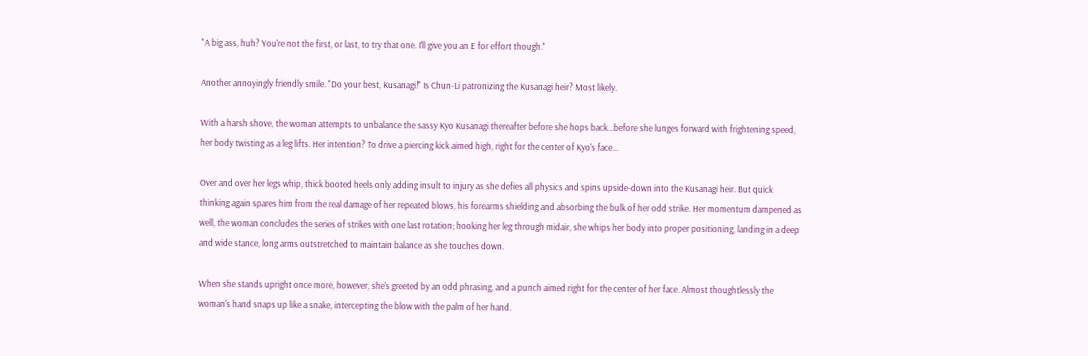"A big ass, huh? You're not the first, or last, to try that one. I'll give you an E for effort though."

Another annoyingly friendly smile. "Do your best, Kusanagi!" Is Chun-Li patronizing the Kusanagi heir? Most likely.

With a harsh shove, the woman attempts to unbalance the sassy Kyo Kusanagi thereafter before she hops back...before she lunges forward with frightening speed, her body twisting as a leg lifts. Her intention? To drive a piercing kick aimed high, right for the center of Kyo's face...

Over and over her legs whip, thick booted heels only adding insult to injury as she defies all physics and spins upside-down into the Kusanagi heir. But quick thinking again spares him from the real damage of her repeated blows, his forearms shielding and absorbing the bulk of her odd strike. Her momentum dampened as well, the woman concludes the series of strikes with one last rotation; hooking her leg through midair, she whips her body into proper positioning, landing in a deep and wide stance, long arms outstretched to maintain balance as she touches down.

When she stands upright once more, however, she's greeted by an odd phrasing, and a punch aimed right for the center of her face. Almost thoughtlessly the woman's hand snaps up like a snake, intercepting the blow with the palm of her hand.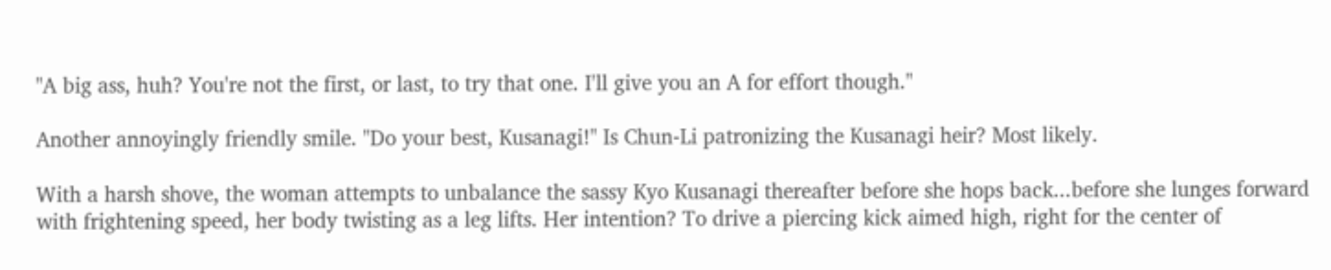"A big ass, huh? You're not the first, or last, to try that one. I'll give you an A for effort though."

Another annoyingly friendly smile. "Do your best, Kusanagi!" Is Chun-Li patronizing the Kusanagi heir? Most likely.

With a harsh shove, the woman attempts to unbalance the sassy Kyo Kusanagi thereafter before she hops back...before she lunges forward with frightening speed, her body twisting as a leg lifts. Her intention? To drive a piercing kick aimed high, right for the center of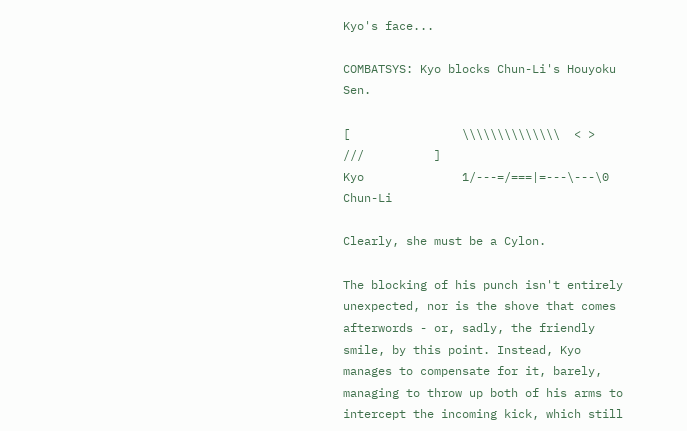Kyo's face...

COMBATSYS: Kyo blocks Chun-Li's Houyoku Sen.

[                \\\\\\\\\\\\\\  < >  ///          ]
Kyo              1/---=/===|=---\---\0          Chun-Li

Clearly, she must be a Cylon.

The blocking of his punch isn't entirely unexpected, nor is the shove that comes afterwords - or, sadly, the friendly smile, by this point. Instead, Kyo manages to compensate for it, barely, managing to throw up both of his arms to intercept the incoming kick, which still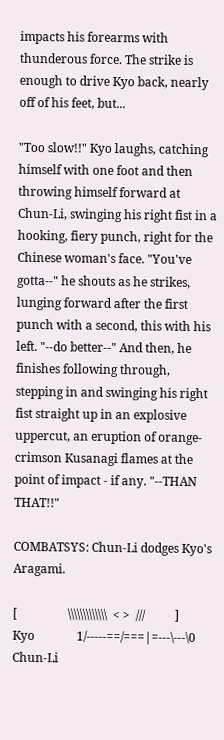impacts his forearms with thunderous force. The strike is enough to drive Kyo back, nearly off of his feet, but...

"Too slow!!" Kyo laughs, catching himself with one foot and then throwing himself forward at Chun-Li, swinging his right fist in a hooking, fiery punch, right for the Chinese woman's face. "You've gotta--" he shouts as he strikes, lunging forward after the first punch with a second, this with his left. "--do better--" And then, he finishes following through, stepping in and swinging his right fist straight up in an explosive uppercut, an eruption of orange-crimson Kusanagi flames at the point of impact - if any. "--THAN THAT!!"

COMBATSYS: Chun-Li dodges Kyo's Aragami.

[                 \\\\\\\\\\\\\  < >  ///          ]
Kyo              1/-----==/===|=---\---\0          Chun-Li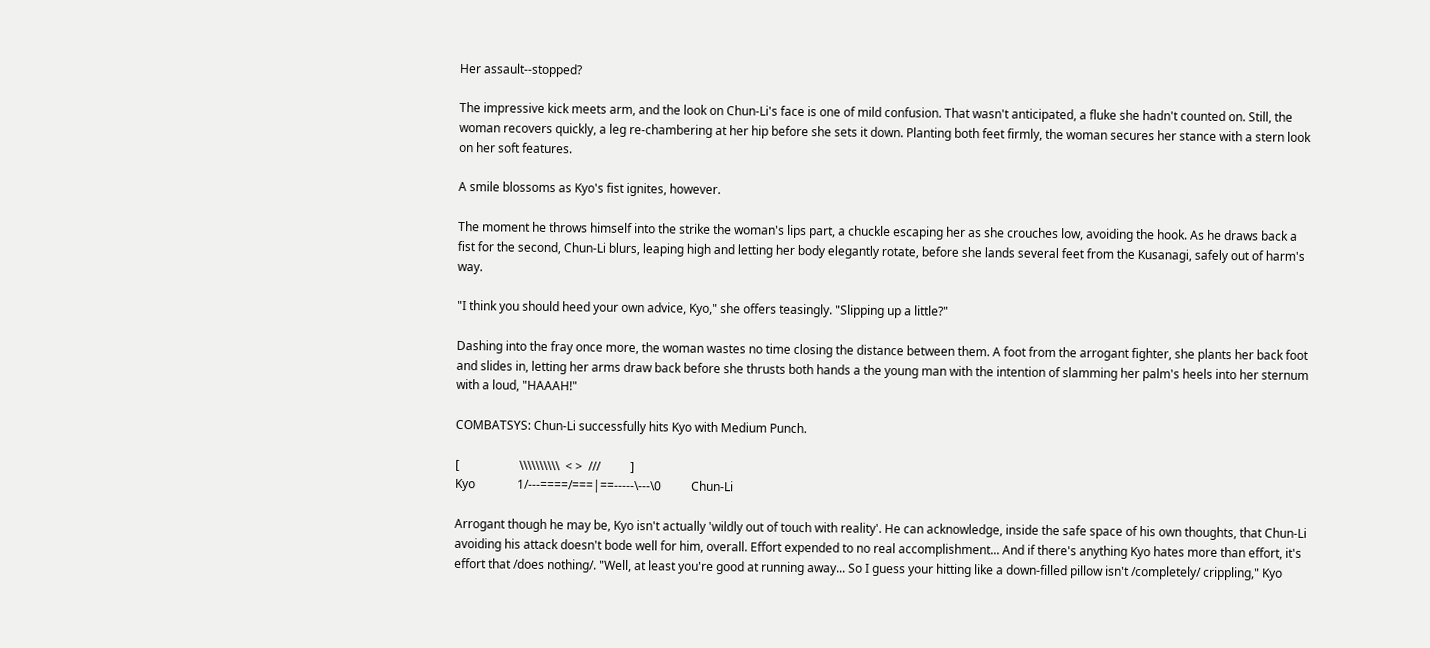Her assault--stopped?

The impressive kick meets arm, and the look on Chun-Li's face is one of mild confusion. That wasn't anticipated, a fluke she hadn't counted on. Still, the woman recovers quickly, a leg re-chambering at her hip before she sets it down. Planting both feet firmly, the woman secures her stance with a stern look on her soft features.

A smile blossoms as Kyo's fist ignites, however.

The moment he throws himself into the strike the woman's lips part, a chuckle escaping her as she crouches low, avoiding the hook. As he draws back a fist for the second, Chun-Li blurs, leaping high and letting her body elegantly rotate, before she lands several feet from the Kusanagi, safely out of harm's way.

"I think you should heed your own advice, Kyo," she offers teasingly. "Slipping up a little?"

Dashing into the fray once more, the woman wastes no time closing the distance between them. A foot from the arrogant fighter, she plants her back foot and slides in, letting her arms draw back before she thrusts both hands a the young man with the intention of slamming her palm's heels into her sternum with a loud, "HAAAH!"

COMBATSYS: Chun-Li successfully hits Kyo with Medium Punch.

[                    \\\\\\\\\\  < >  ///          ]
Kyo              1/---====/===|==-----\---\0          Chun-Li

Arrogant though he may be, Kyo isn't actually 'wildly out of touch with reality'. He can acknowledge, inside the safe space of his own thoughts, that Chun-Li avoiding his attack doesn't bode well for him, overall. Effort expended to no real accomplishment... And if there's anything Kyo hates more than effort, it's effort that /does nothing/. "Well, at least you're good at running away... So I guess your hitting like a down-filled pillow isn't /completely/ crippling," Kyo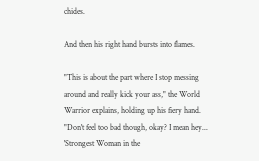chides.

And then his right hand bursts into flames.

"This is about the part where I stop messing around and really kick your ass," the World Warrior explains, holding up his fiery hand. "Don't feel too bad though, okay? I mean hey... 'Strongest Woman in the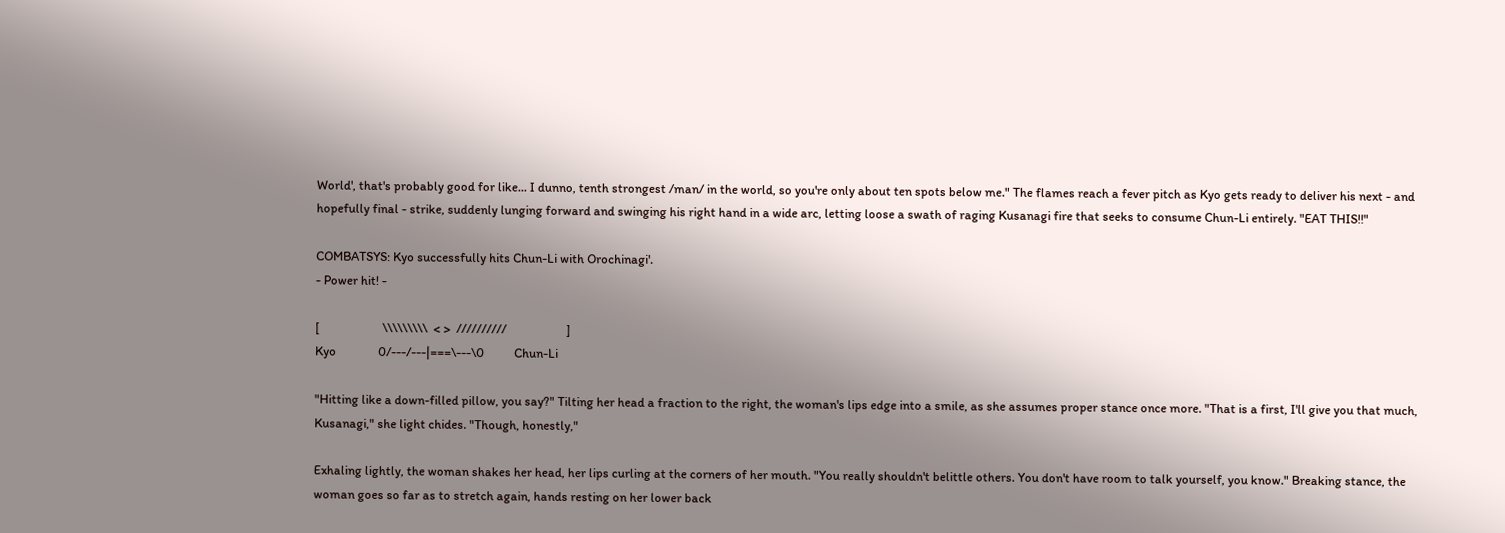World', that's probably good for like... I dunno, tenth strongest /man/ in the world, so you're only about ten spots below me." The flames reach a fever pitch as Kyo gets ready to deliver his next - and hopefully final - strike, suddenly lunging forward and swinging his right hand in a wide arc, letting loose a swath of raging Kusanagi fire that seeks to consume Chun-Li entirely. "EAT THIS!!"

COMBATSYS: Kyo successfully hits Chun-Li with Orochinagi'.
- Power hit! -

[                     \\\\\\\\\  < >  //////////                    ]
Kyo              0/---/---|===\---\0          Chun-Li

"Hitting like a down-filled pillow, you say?" Tilting her head a fraction to the right, the woman's lips edge into a smile, as she assumes proper stance once more. "That is a first, I'll give you that much, Kusanagi," she light chides. "Though, honestly,"

Exhaling lightly, the woman shakes her head, her lips curling at the corners of her mouth. "You really shouldn't belittle others. You don't have room to talk yourself, you know." Breaking stance, the woman goes so far as to stretch again, hands resting on her lower back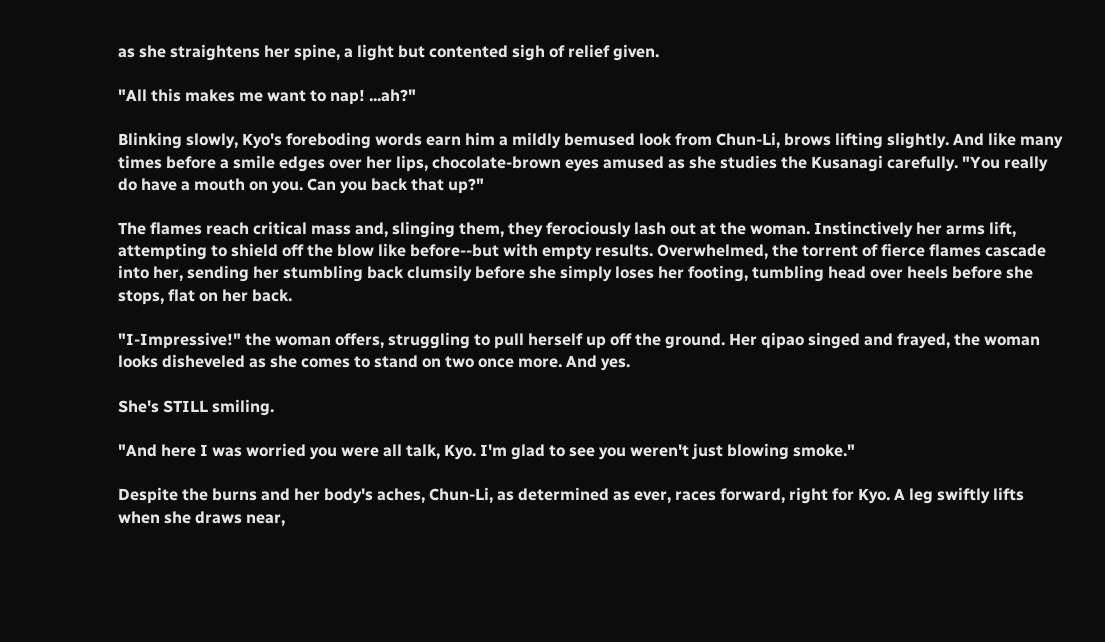as she straightens her spine, a light but contented sigh of relief given.

"All this makes me want to nap! ...ah?"

Blinking slowly, Kyo's foreboding words earn him a mildly bemused look from Chun-Li, brows lifting slightly. And like many times before a smile edges over her lips, chocolate-brown eyes amused as she studies the Kusanagi carefully. "You really do have a mouth on you. Can you back that up?"

The flames reach critical mass and, slinging them, they ferociously lash out at the woman. Instinctively her arms lift, attempting to shield off the blow like before--but with empty results. Overwhelmed, the torrent of fierce flames cascade into her, sending her stumbling back clumsily before she simply loses her footing, tumbling head over heels before she stops, flat on her back.

"I-Impressive!" the woman offers, struggling to pull herself up off the ground. Her qipao singed and frayed, the woman looks disheveled as she comes to stand on two once more. And yes.

She's STILL smiling.

"And here I was worried you were all talk, Kyo. I'm glad to see you weren't just blowing smoke."

Despite the burns and her body's aches, Chun-Li, as determined as ever, races forward, right for Kyo. A leg swiftly lifts when she draws near,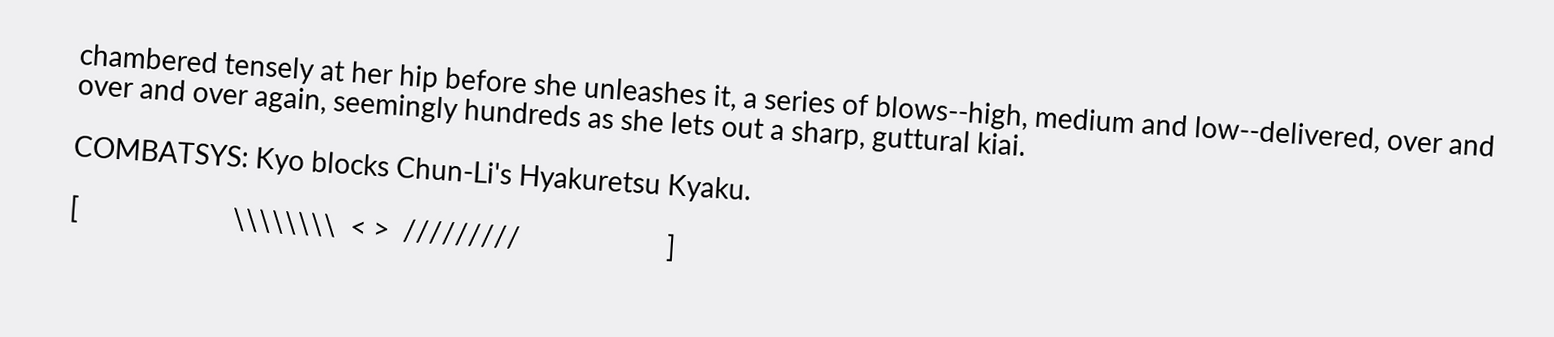chambered tensely at her hip before she unleashes it, a series of blows--high, medium and low--delivered, over and over and over again, seemingly hundreds as she lets out a sharp, guttural kiai.

COMBATSYS: Kyo blocks Chun-Li's Hyakuretsu Kyaku.

[                      \\\\\\\\  < >  /////////                     ]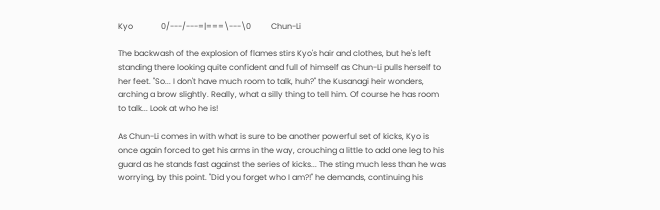Kyo              0/---/---=|===\---\0          Chun-Li

The backwash of the explosion of flames stirs Kyo's hair and clothes, but he's left standing there looking quite confident and full of himself as Chun-Li pulls herself to her feet. "So... I don't have much room to talk, huh?" the Kusanagi heir wonders, arching a brow slightly. Really, what a silly thing to tell him. Of course he has room to talk... Look at who he is!

As Chun-Li comes in with what is sure to be another powerful set of kicks, Kyo is once again forced to get his arms in the way, crouching a little to add one leg to his guard as he stands fast against the series of kicks... The sting much less than he was worrying, by this point. "Did you forget who I am?!" he demands, continuing his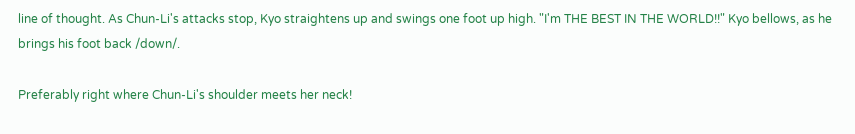line of thought. As Chun-Li's attacks stop, Kyo straightens up and swings one foot up high. "I'm THE BEST IN THE WORLD!!" Kyo bellows, as he brings his foot back /down/.

Preferably right where Chun-Li's shoulder meets her neck!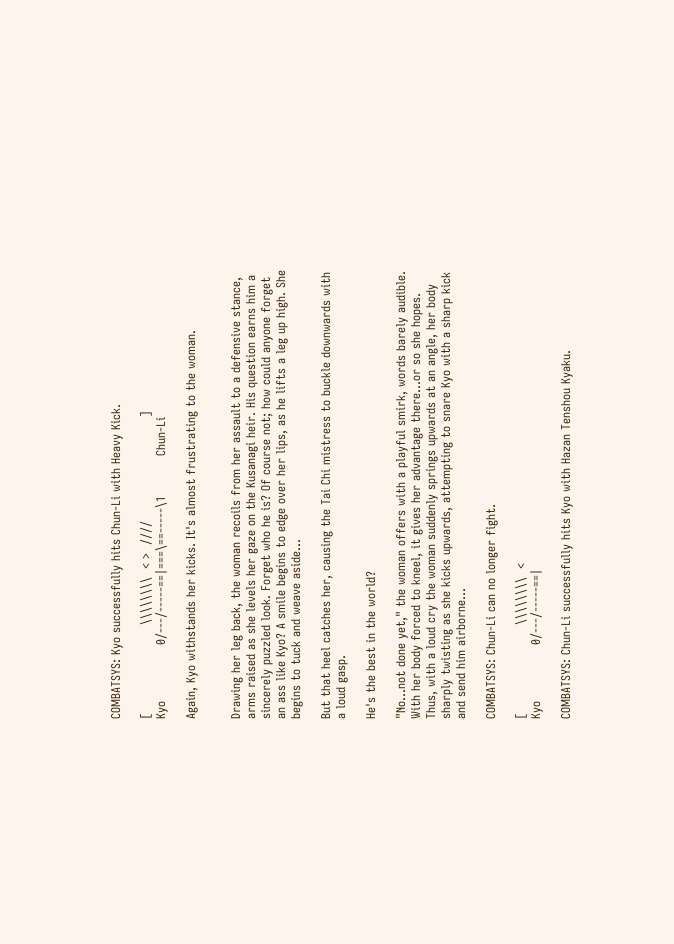COMBATSYS: Kyo successfully hits Chun-Li with Heavy Kick.

[                      \\\\\\\\  < >  ////                          ]
Kyo              0/---/-----==|===\==-----\1          Chun-Li

Again, Kyo withstands her kicks. It's almost frustrating to the woman.


Drawing her leg back, the woman recoils from her assault to a defensive stance, arms raised as she levels her gaze on the Kusanagi heir. His question earns him a sincerely puzzled look. Forget who he is? Of course not; how could anyone forget an ass like Kyo? A smile begins to edge over her lips, as he lifts a leg up high. She begins to tuck and weave aside...

But that heel catches her, causing the Tai Chi mistress to buckle downwards with a loud gasp.

He's the best in the world?

"No...not done yet," the woman offers with a playful smirk, words barely audible. With her body forced to kneel, it gives her advantage there...or so she hopes. Thus, with a loud cry the woman suddenly springs upwards at an angle, her body sharply twisting as she kicks upwards, attempting to snare Kyo with a sharp kick and send him airborne...

COMBATSYS: Chun-Li can no longer fight.

[                      \\\\\\\\  <
Kyo              0/---/-----==|

COMBATSYS: Chun-Li successfully hits Kyo with Hazan Tenshou Kyaku.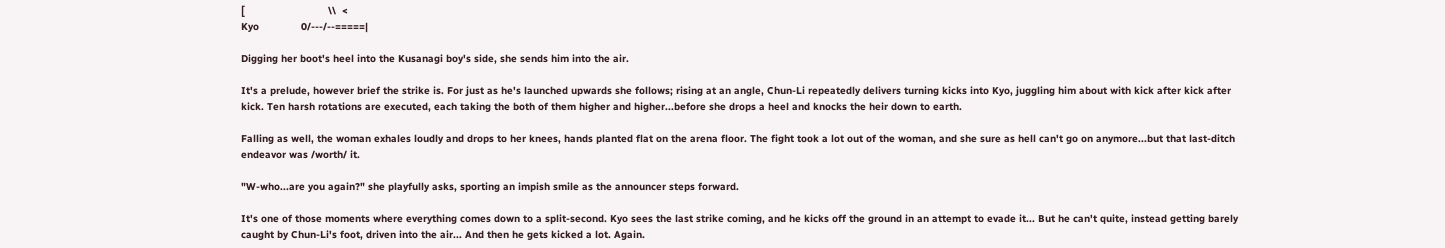[                            \\  <
Kyo              0/---/--=====|

Digging her boot's heel into the Kusanagi boy's side, she sends him into the air.

It's a prelude, however brief the strike is. For just as he's launched upwards she follows; rising at an angle, Chun-Li repeatedly delivers turning kicks into Kyo, juggling him about with kick after kick after kick. Ten harsh rotations are executed, each taking the both of them higher and higher...before she drops a heel and knocks the heir down to earth.

Falling as well, the woman exhales loudly and drops to her knees, hands planted flat on the arena floor. The fight took a lot out of the woman, and she sure as hell can't go on anymore...but that last-ditch endeavor was /worth/ it.

"W-who...are you again?" she playfully asks, sporting an impish smile as the announcer steps forward.

It's one of those moments where everything comes down to a split-second. Kyo sees the last strike coming, and he kicks off the ground in an attempt to evade it... But he can't quite, instead getting barely caught by Chun-Li's foot, driven into the air... And then he gets kicked a lot. Again.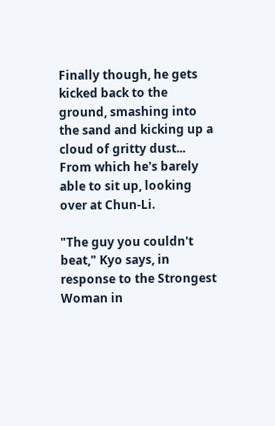Finally though, he gets kicked back to the ground, smashing into the sand and kicking up a cloud of gritty dust... From which he's barely able to sit up, looking over at Chun-Li.

"The guy you couldn't beat," Kyo says, in response to the Strongest Woman in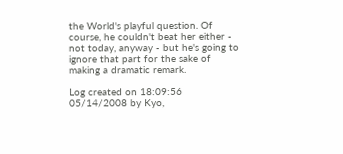the World's playful question. Of course, he couldn't beat her either - not today, anyway - but he's going to ignore that part for the sake of making a dramatic remark.

Log created on 18:09:56 05/14/2008 by Kyo,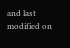and last modified on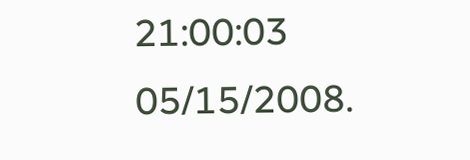21:00:03 05/15/2008.